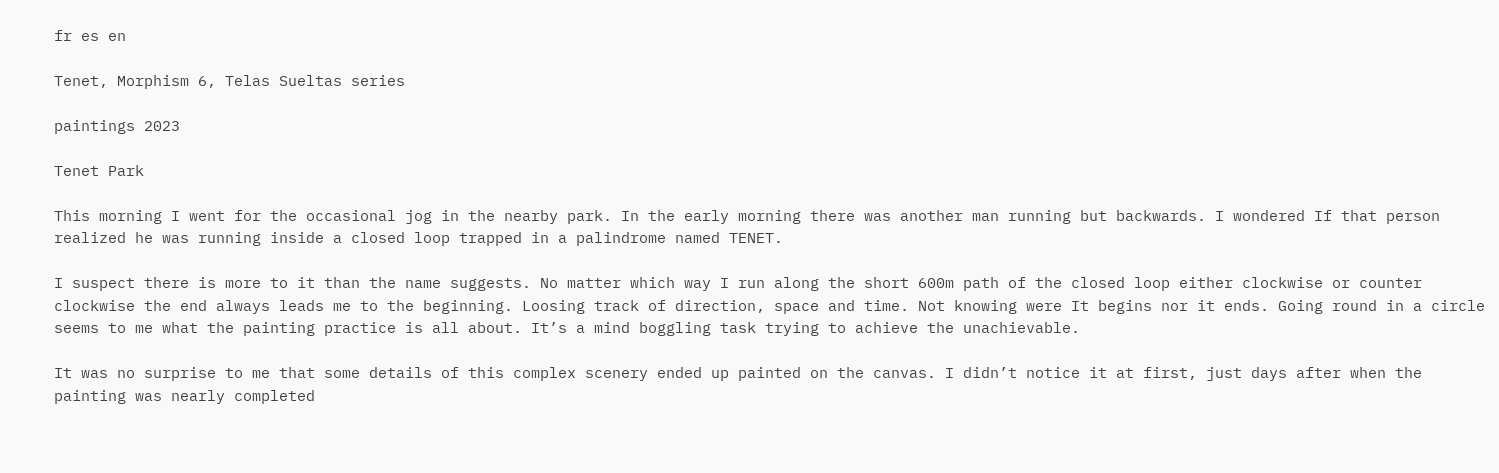fr es en

Tenet, Morphism 6, Telas Sueltas series

paintings 2023

Tenet Park

This morning I went for the occasional jog in the nearby park. In the early morning there was another man running but backwards. I wondered If that person realized he was running inside a closed loop trapped in a palindrome named TENET.

I suspect there is more to it than the name suggests. No matter which way I run along the short 600m path of the closed loop either clockwise or counter clockwise the end always leads me to the beginning. Loosing track of direction, space and time. Not knowing were It begins nor it ends. Going round in a circle seems to me what the painting practice is all about. It’s a mind boggling task trying to achieve the unachievable.

It was no surprise to me that some details of this complex scenery ended up painted on the canvas. I didn’t notice it at first, just days after when the painting was nearly completed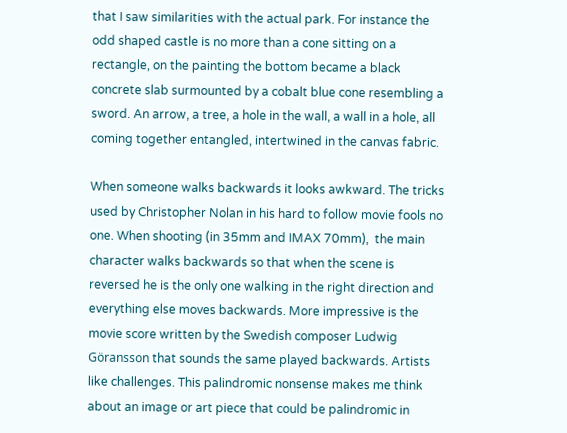that I saw similarities with the actual park. For instance the odd shaped castle is no more than a cone sitting on a rectangle, on the painting the bottom became a black concrete slab surmounted by a cobalt blue cone resembling a sword. An arrow, a tree, a hole in the wall, a wall in a hole, all coming together entangled, intertwined in the canvas fabric.

When someone walks backwards it looks awkward. The tricks used by Christopher Nolan in his hard to follow movie fools no one. When shooting (in 35mm and IMAX 70mm),  the main character walks backwards so that when the scene is reversed he is the only one walking in the right direction and everything else moves backwards. More impressive is the movie score written by the Swedish composer Ludwig Göransson that sounds the same played backwards. Artists like challenges. This palindromic nonsense makes me think about an image or art piece that could be palindromic in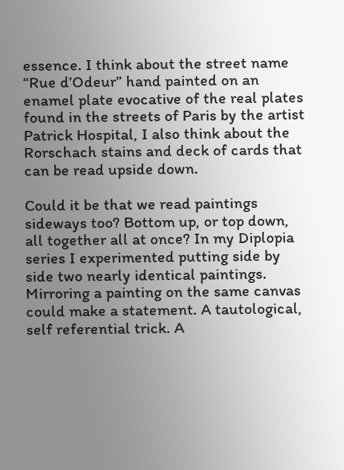essence. I think about the street name “Rue d’Odeur” hand painted on an enamel plate evocative of the real plates found in the streets of Paris by the artist Patrick Hospital, I also think about the Rorschach stains and deck of cards that can be read upside down.

Could it be that we read paintings sideways too? Bottom up, or top down, all together all at once? In my Diplopia series I experimented putting side by side two nearly identical paintings. Mirroring a painting on the same canvas could make a statement. A tautological, self referential trick. A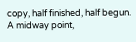copy, half finished, half begun. A midway point,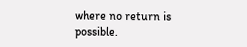where no return is possible.